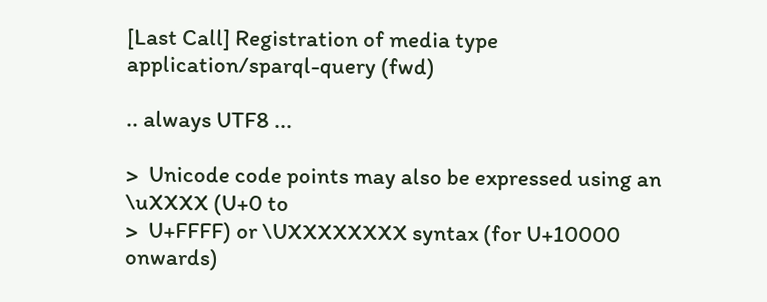[Last Call] Registration of media type application/sparql-query (fwd)

.. always UTF8 ...

>  Unicode code points may also be expressed using an \uXXXX (U+0 to
>  U+FFFF) or \UXXXXXXXX syntax (for U+10000 onwards)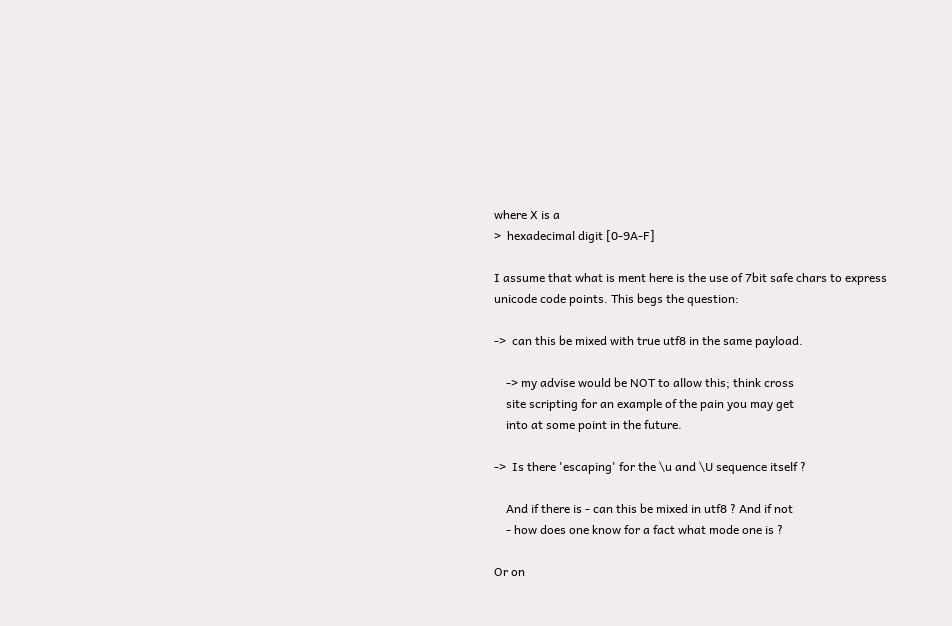where X is a
>  hexadecimal digit [0-9A-F]

I assume that what is ment here is the use of 7bit safe chars to express
unicode code points. This begs the question:

->  can this be mixed with true utf8 in the same payload.

    -> my advise would be NOT to allow this; think cross
    site scripting for an example of the pain you may get
    into at some point in the future.

->  Is there 'escaping' for the \u and \U sequence itself ?

    And if there is - can this be mixed in utf8 ? And if not
    - how does one know for a fact what mode one is ?

Or on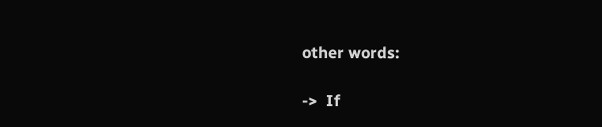other words:

->  If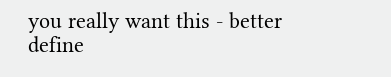you really want this - better define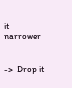it narrower


->  Drop it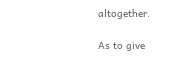altogether.

As to give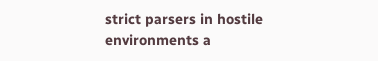strict parsers in hostile environments a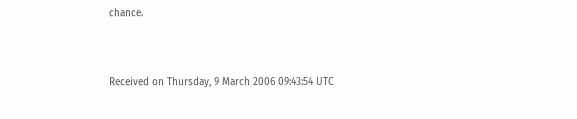chance.


Received on Thursday, 9 March 2006 09:43:54 UTC